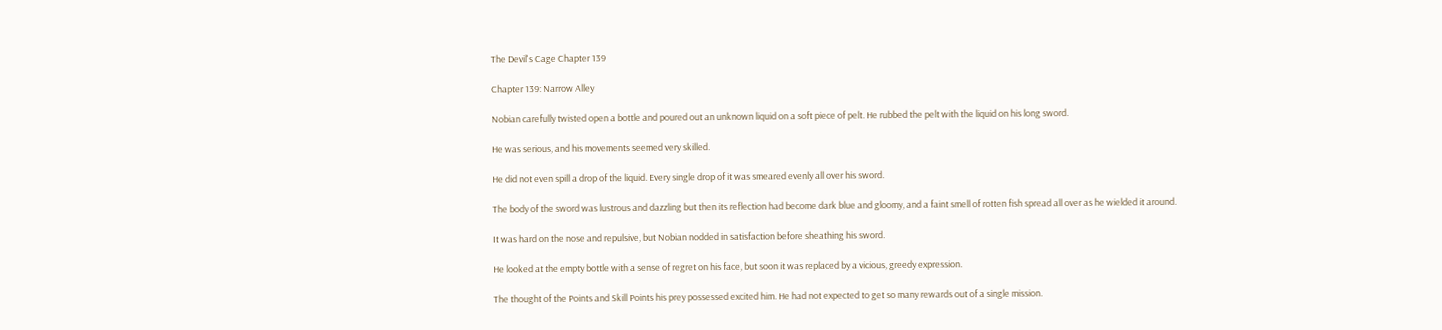The Devil's Cage Chapter 139

Chapter 139: Narrow Alley

Nobian carefully twisted open a bottle and poured out an unknown liquid on a soft piece of pelt. He rubbed the pelt with the liquid on his long sword.

He was serious, and his movements seemed very skilled.

He did not even spill a drop of the liquid. Every single drop of it was smeared evenly all over his sword.

The body of the sword was lustrous and dazzling but then its reflection had become dark blue and gloomy, and a faint smell of rotten fish spread all over as he wielded it around.

It was hard on the nose and repulsive, but Nobian nodded in satisfaction before sheathing his sword.

He looked at the empty bottle with a sense of regret on his face, but soon it was replaced by a vicious, greedy expression.

The thought of the Points and Skill Points his prey possessed excited him. He had not expected to get so many rewards out of a single mission.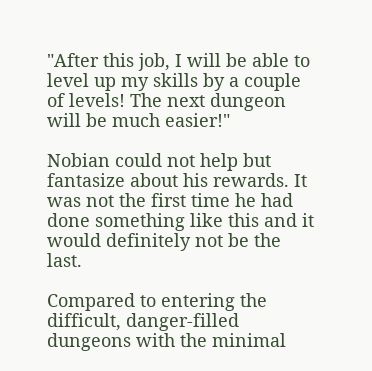"After this job, I will be able to level up my skills by a couple of levels! The next dungeon will be much easier!"

Nobian could not help but fantasize about his rewards. It was not the first time he had done something like this and it would definitely not be the last.

Compared to entering the difficult, danger-filled dungeons with the minimal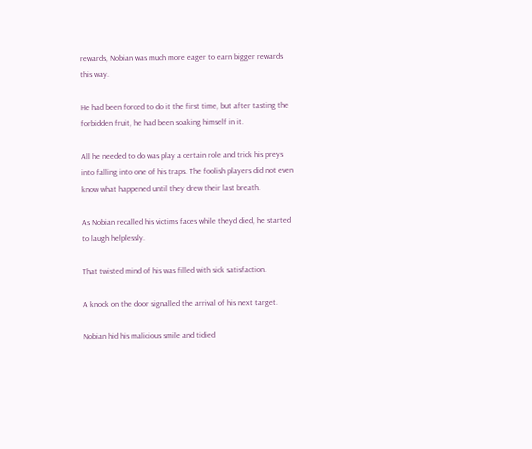rewards, Nobian was much more eager to earn bigger rewards this way.

He had been forced to do it the first time, but after tasting the forbidden fruit, he had been soaking himself in it.

All he needed to do was play a certain role and trick his preys into falling into one of his traps. The foolish players did not even know what happened until they drew their last breath.

As Nobian recalled his victims faces while theyd died, he started to laugh helplessly.

That twisted mind of his was filled with sick satisfaction.

A knock on the door signalled the arrival of his next target.

Nobian hid his malicious smile and tidied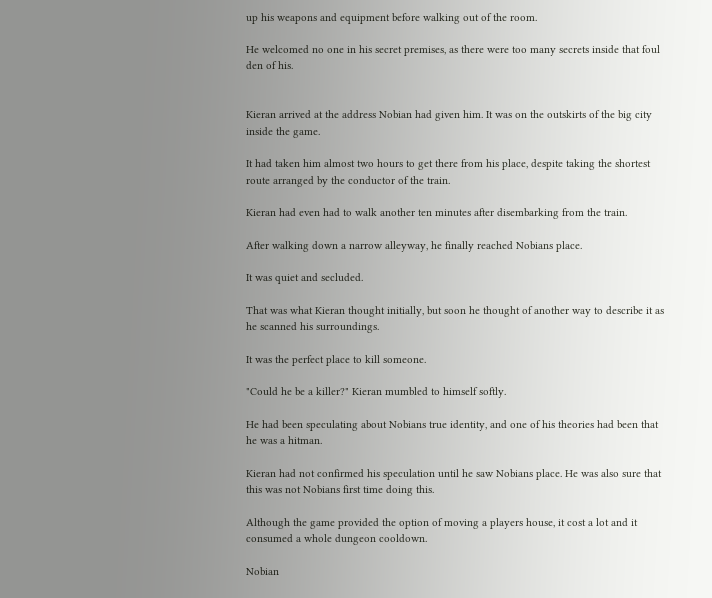up his weapons and equipment before walking out of the room.

He welcomed no one in his secret premises, as there were too many secrets inside that foul den of his.


Kieran arrived at the address Nobian had given him. It was on the outskirts of the big city inside the game.

It had taken him almost two hours to get there from his place, despite taking the shortest route arranged by the conductor of the train.

Kieran had even had to walk another ten minutes after disembarking from the train.

After walking down a narrow alleyway, he finally reached Nobians place.

It was quiet and secluded.

That was what Kieran thought initially, but soon he thought of another way to describe it as he scanned his surroundings.

It was the perfect place to kill someone.

"Could he be a killer?" Kieran mumbled to himself softly.

He had been speculating about Nobians true identity, and one of his theories had been that he was a hitman.

Kieran had not confirmed his speculation until he saw Nobians place. He was also sure that this was not Nobians first time doing this.

Although the game provided the option of moving a players house, it cost a lot and it consumed a whole dungeon cooldown.

Nobian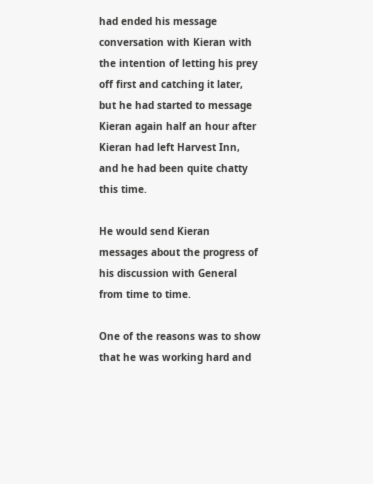had ended his message conversation with Kieran with the intention of letting his prey off first and catching it later, but he had started to message Kieran again half an hour after Kieran had left Harvest Inn, and he had been quite chatty this time.

He would send Kieran messages about the progress of his discussion with General from time to time.

One of the reasons was to show that he was working hard and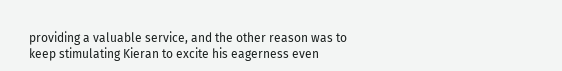providing a valuable service, and the other reason was to keep stimulating Kieran to excite his eagerness even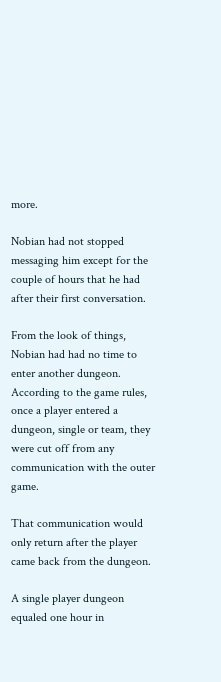more.

Nobian had not stopped messaging him except for the couple of hours that he had after their first conversation.

From the look of things, Nobian had had no time to enter another dungeon. According to the game rules, once a player entered a dungeon, single or team, they were cut off from any communication with the outer game.

That communication would only return after the player came back from the dungeon.

A single player dungeon equaled one hour in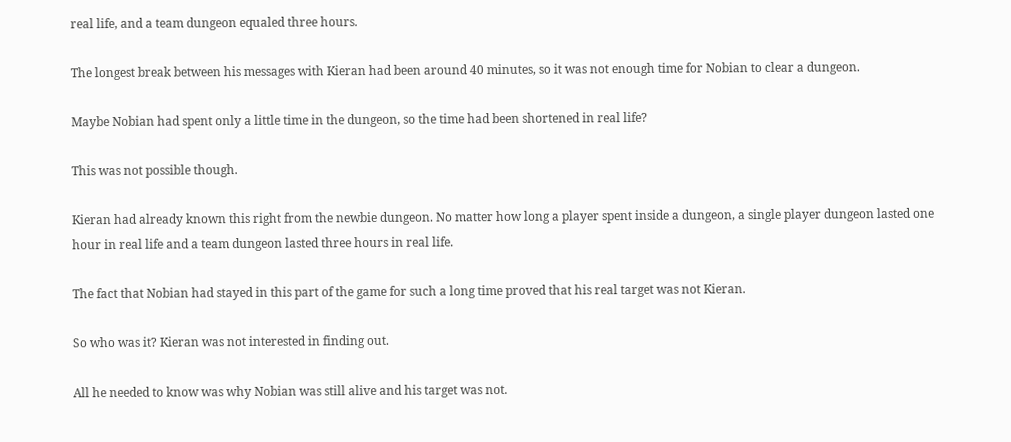real life, and a team dungeon equaled three hours.

The longest break between his messages with Kieran had been around 40 minutes, so it was not enough time for Nobian to clear a dungeon.

Maybe Nobian had spent only a little time in the dungeon, so the time had been shortened in real life?

This was not possible though.

Kieran had already known this right from the newbie dungeon. No matter how long a player spent inside a dungeon, a single player dungeon lasted one hour in real life and a team dungeon lasted three hours in real life.

The fact that Nobian had stayed in this part of the game for such a long time proved that his real target was not Kieran.

So who was it? Kieran was not interested in finding out.

All he needed to know was why Nobian was still alive and his target was not.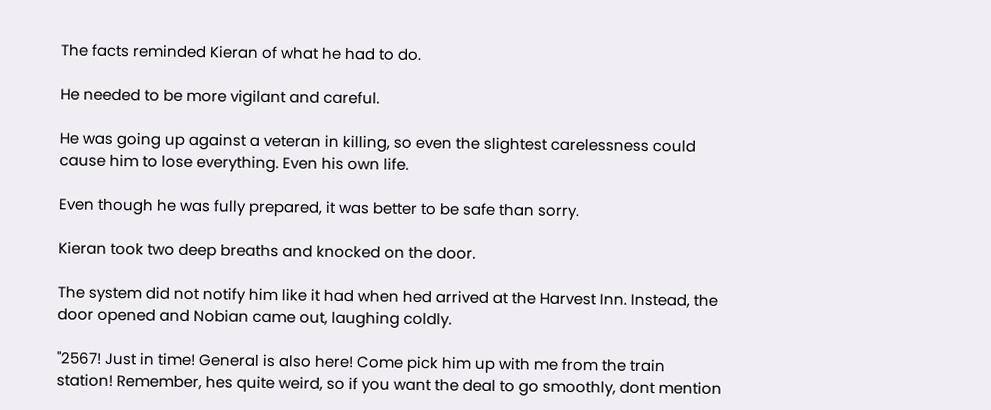The facts reminded Kieran of what he had to do.

He needed to be more vigilant and careful.

He was going up against a veteran in killing, so even the slightest carelessness could cause him to lose everything. Even his own life.

Even though he was fully prepared, it was better to be safe than sorry.

Kieran took two deep breaths and knocked on the door.

The system did not notify him like it had when hed arrived at the Harvest Inn. Instead, the door opened and Nobian came out, laughing coldly.

"2567! Just in time! General is also here! Come pick him up with me from the train station! Remember, hes quite weird, so if you want the deal to go smoothly, dont mention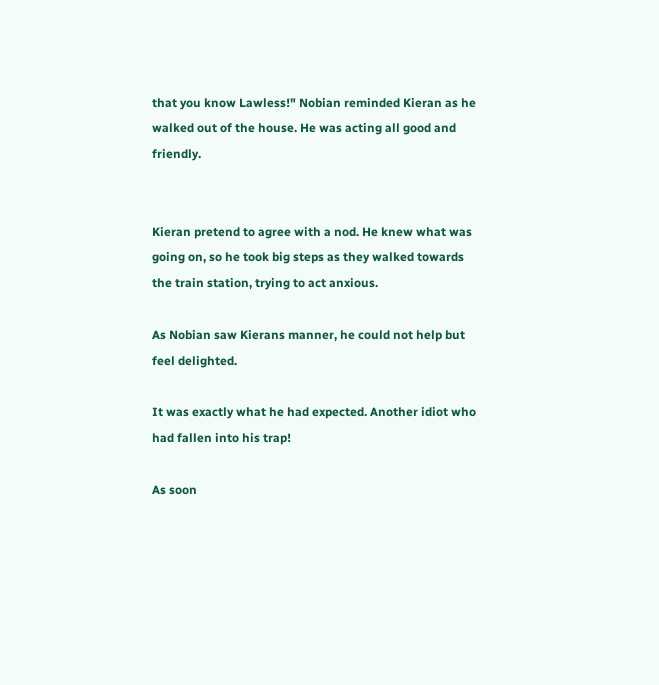that you know Lawless!" Nobian reminded Kieran as he walked out of the house. He was acting all good and friendly.


Kieran pretend to agree with a nod. He knew what was going on, so he took big steps as they walked towards the train station, trying to act anxious.

As Nobian saw Kierans manner, he could not help but feel delighted.

It was exactly what he had expected. Another idiot who had fallen into his trap!

As soon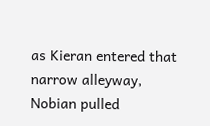as Kieran entered that narrow alleyway, Nobian pulled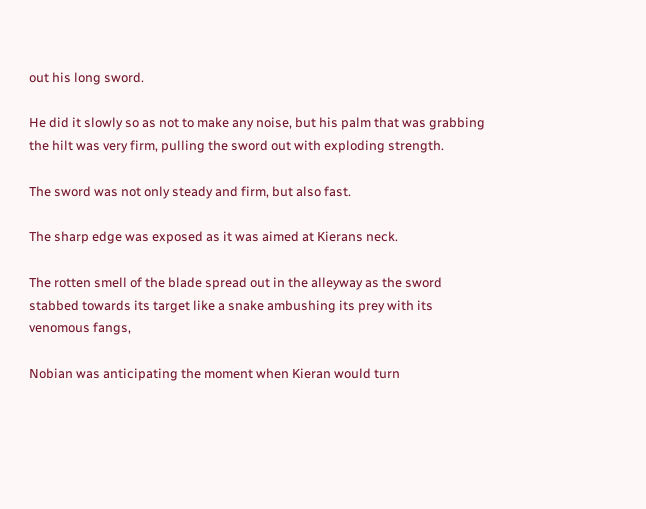out his long sword.

He did it slowly so as not to make any noise, but his palm that was grabbing the hilt was very firm, pulling the sword out with exploding strength.

The sword was not only steady and firm, but also fast.

The sharp edge was exposed as it was aimed at Kierans neck.

The rotten smell of the blade spread out in the alleyway as the sword stabbed towards its target like a snake ambushing its prey with its venomous fangs,

Nobian was anticipating the moment when Kieran would turn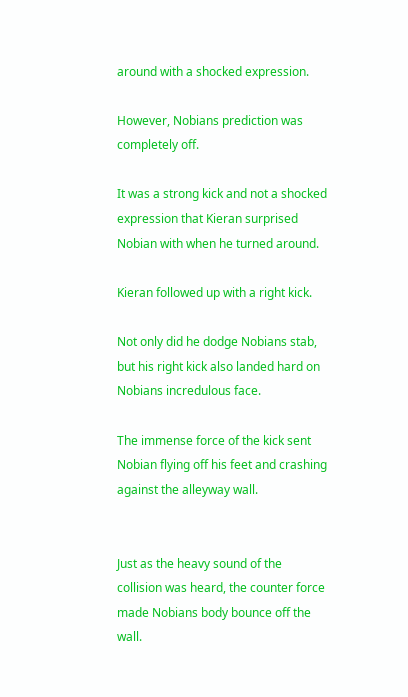around with a shocked expression.

However, Nobians prediction was completely off.

It was a strong kick and not a shocked expression that Kieran surprised Nobian with when he turned around.

Kieran followed up with a right kick.

Not only did he dodge Nobians stab, but his right kick also landed hard on Nobians incredulous face.

The immense force of the kick sent Nobian flying off his feet and crashing against the alleyway wall.


Just as the heavy sound of the collision was heard, the counter force made Nobians body bounce off the wall.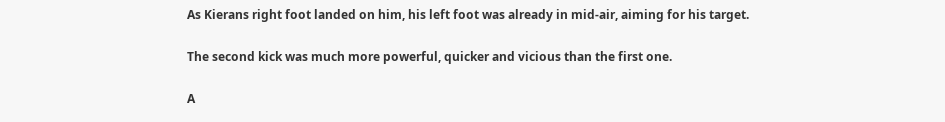As Kierans right foot landed on him, his left foot was already in mid-air, aiming for his target.

The second kick was much more powerful, quicker and vicious than the first one.

A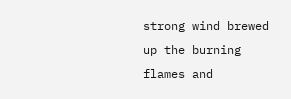strong wind brewed up the burning flames and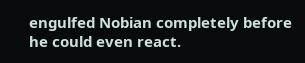engulfed Nobian completely before he could even react.